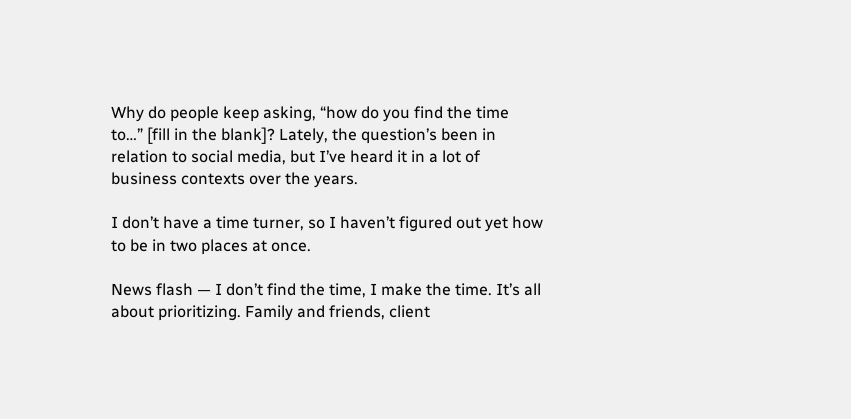Why do people keep asking, “how do you find the time to…” [fill in the blank]? Lately, the question’s been in relation to social media, but I’ve heard it in a lot of business contexts over the years.

I don’t have a time turner, so I haven’t figured out yet how to be in two places at once.

News flash — I don’t find the time, I make the time. It’s all about prioritizing. Family and friends, client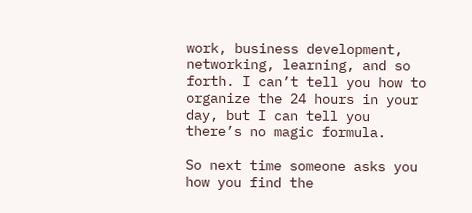work, business development, networking, learning, and so forth. I can’t tell you how to organize the 24 hours in your day, but I can tell you there’s no magic formula.

So next time someone asks you how you find the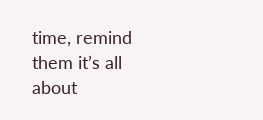time, remind them it’s all about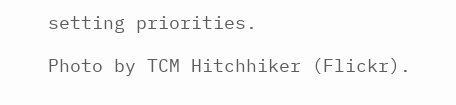setting priorities.

Photo by TCM Hitchhiker (Flickr).